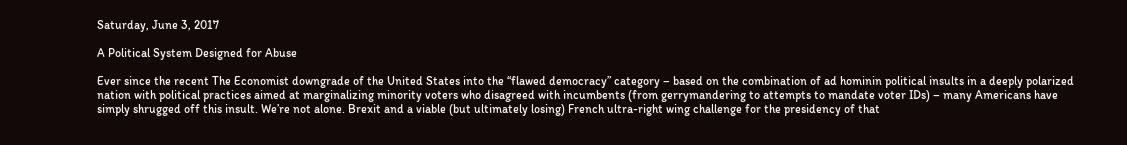Saturday, June 3, 2017

A Political System Designed for Abuse

Ever since the recent The Economist downgrade of the United States into the “flawed democracy” category – based on the combination of ad hominin political insults in a deeply polarized nation with political practices aimed at marginalizing minority voters who disagreed with incumbents (from gerrymandering to attempts to mandate voter IDs) – many Americans have simply shrugged off this insult. We’re not alone. Brexit and a viable (but ultimately losing) French ultra-right wing challenge for the presidency of that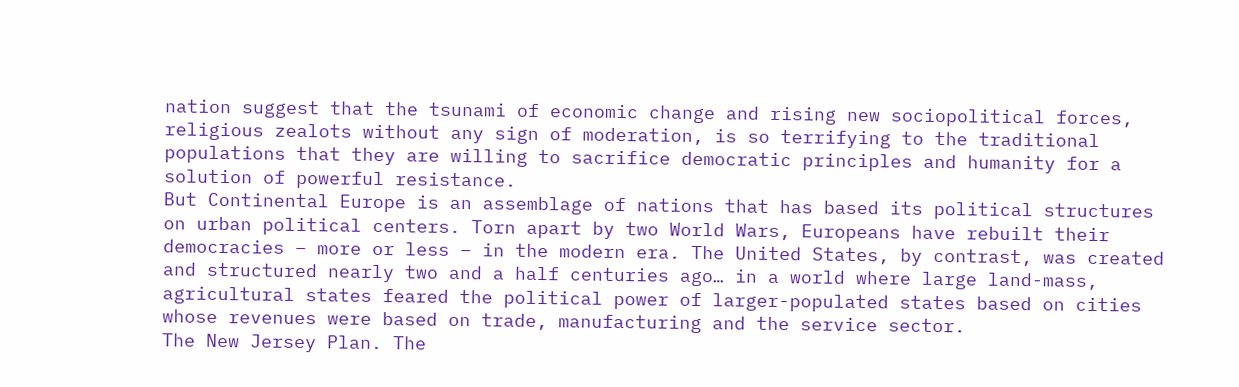nation suggest that the tsunami of economic change and rising new sociopolitical forces, religious zealots without any sign of moderation, is so terrifying to the traditional populations that they are willing to sacrifice democratic principles and humanity for a solution of powerful resistance.
But Continental Europe is an assemblage of nations that has based its political structures on urban political centers. Torn apart by two World Wars, Europeans have rebuilt their democracies – more or less – in the modern era. The United States, by contrast, was created and structured nearly two and a half centuries ago… in a world where large land-mass, agricultural states feared the political power of larger-populated states based on cities whose revenues were based on trade, manufacturing and the service sector.
The New Jersey Plan. The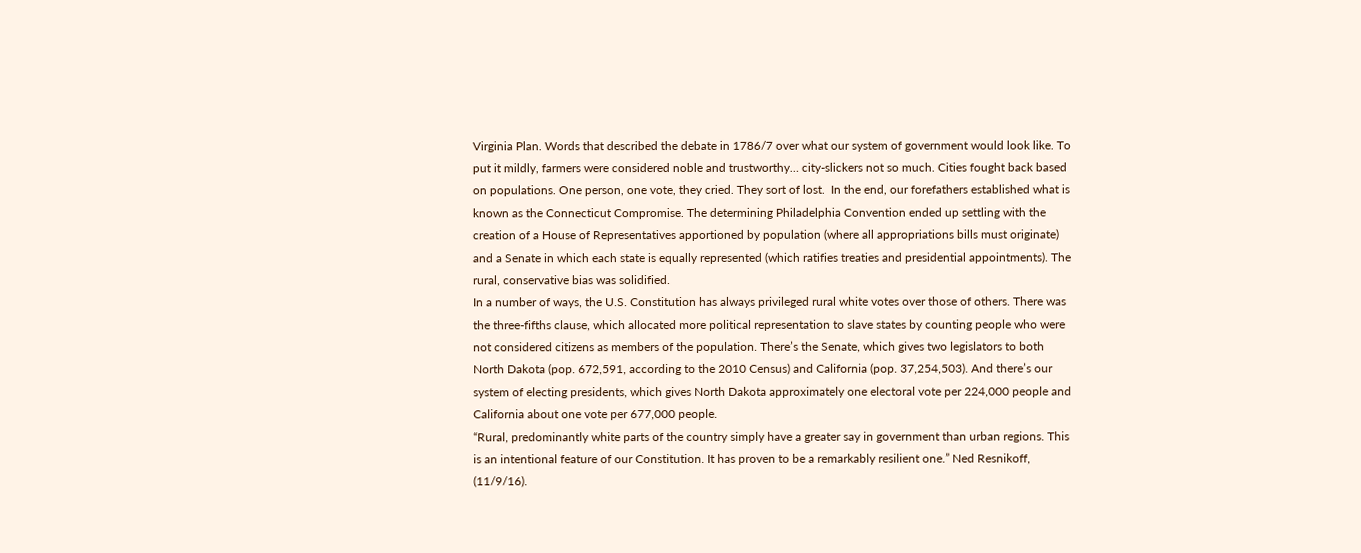Virginia Plan. Words that described the debate in 1786/7 over what our system of government would look like. To put it mildly, farmers were considered noble and trustworthy… city-slickers not so much. Cities fought back based on populations. One person, one vote, they cried. They sort of lost.  In the end, our forefathers established what is known as the Connecticut Compromise. The determining Philadelphia Convention ended up settling with the creation of a House of Representatives apportioned by population (where all appropriations bills must originate) and a Senate in which each state is equally represented (which ratifies treaties and presidential appointments). The rural, conservative bias was solidified.
In a number of ways, the U.S. Constitution has always privileged rural white votes over those of others. There was the three-fifths clause, which allocated more political representation to slave states by counting people who were not considered citizens as members of the population. There’s the Senate, which gives two legislators to both North Dakota (pop. 672,591, according to the 2010 Census) and California (pop. 37,254,503). And there’s our system of electing presidents, which gives North Dakota approximately one electoral vote per 224,000 people and California about one vote per 677,000 people.
“Rural, predominantly white parts of the country simply have a greater say in government than urban regions. This is an intentional feature of our Constitution. It has proven to be a remarkably resilient one.” Ned Resnikoff, (11/9/16).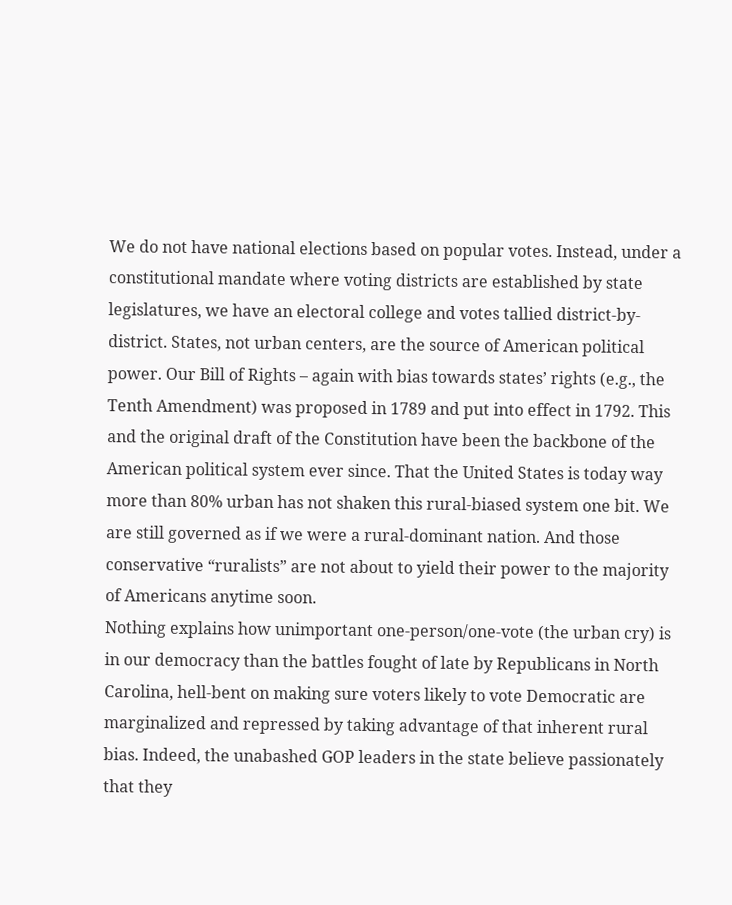We do not have national elections based on popular votes. Instead, under a constitutional mandate where voting districts are established by state legislatures, we have an electoral college and votes tallied district-by-district. States, not urban centers, are the source of American political power. Our Bill of Rights – again with bias towards states’ rights (e.g., the Tenth Amendment) was proposed in 1789 and put into effect in 1792. This and the original draft of the Constitution have been the backbone of the American political system ever since. That the United States is today way more than 80% urban has not shaken this rural-biased system one bit. We are still governed as if we were a rural-dominant nation. And those conservative “ruralists” are not about to yield their power to the majority of Americans anytime soon.
Nothing explains how unimportant one-person/one-vote (the urban cry) is in our democracy than the battles fought of late by Republicans in North Carolina, hell-bent on making sure voters likely to vote Democratic are marginalized and repressed by taking advantage of that inherent rural bias. Indeed, the unabashed GOP leaders in the state believe passionately that they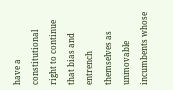have a constitutional right to continue that bias and entrench themselves as unmovable incumbents whose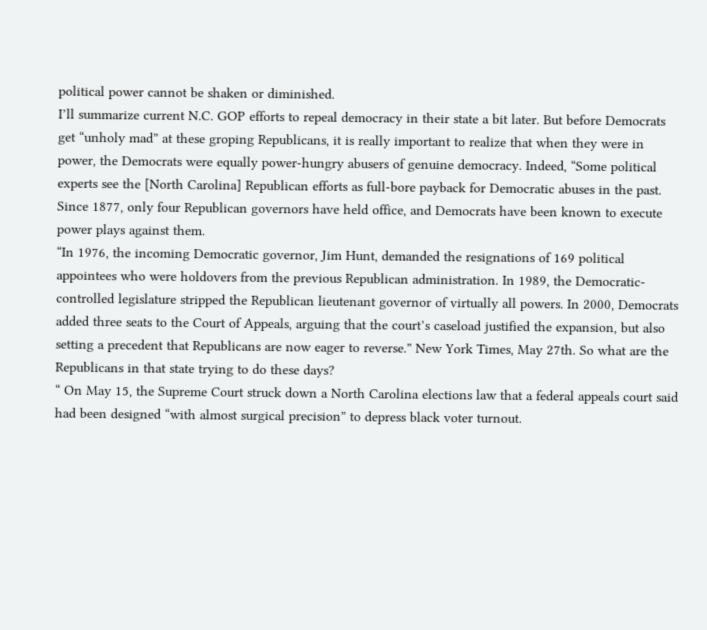political power cannot be shaken or diminished.
I’ll summarize current N.C. GOP efforts to repeal democracy in their state a bit later. But before Democrats get “unholy mad” at these groping Republicans, it is really important to realize that when they were in power, the Democrats were equally power-hungry abusers of genuine democracy. Indeed, “Some political experts see the [North Carolina] Republican efforts as full-bore payback for Democratic abuses in the past. Since 1877, only four Republican governors have held office, and Democrats have been known to execute power plays against them.
“In 1976, the incoming Democratic governor, Jim Hunt, demanded the resignations of 169 political appointees who were holdovers from the previous Republican administration. In 1989, the Democratic-controlled legislature stripped the Republican lieutenant governor of virtually all powers. In 2000, Democrats added three seats to the Court of Appeals, arguing that the court’s caseload justified the expansion, but also setting a precedent that Republicans are now eager to reverse.” New York Times, May 27th. So what are the Republicans in that state trying to do these days?
“ On May 15, the Supreme Court struck down a North Carolina elections law that a federal appeals court said had been designed “with almost surgical precision” to depress black voter turnout.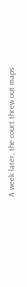A week later, the court threw out maps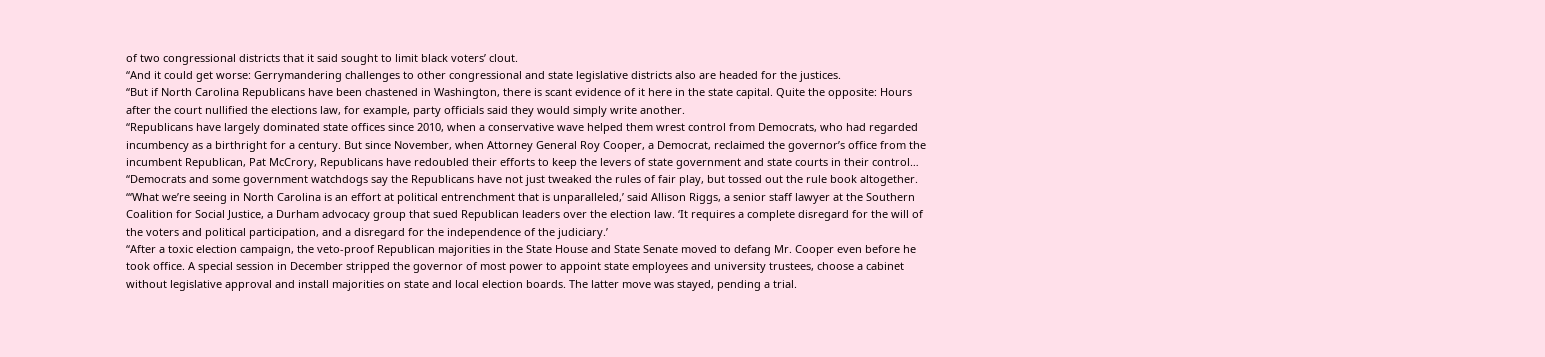of two congressional districts that it said sought to limit black voters’ clout.
“And it could get worse: Gerrymandering challenges to other congressional and state legislative districts also are headed for the justices.
“But if North Carolina Republicans have been chastened in Washington, there is scant evidence of it here in the state capital. Quite the opposite: Hours after the court nullified the elections law, for example, party officials said they would simply write another.
“Republicans have largely dominated state offices since 2010, when a conservative wave helped them wrest control from Democrats, who had regarded incumbency as a birthright for a century. But since November, when Attorney General Roy Cooper, a Democrat, reclaimed the governor’s office from the incumbent Republican, Pat McCrory, Republicans have redoubled their efforts to keep the levers of state government and state courts in their control…
“Democrats and some government watchdogs say the Republicans have not just tweaked the rules of fair play, but tossed out the rule book altogether.
“‘What we’re seeing in North Carolina is an effort at political entrenchment that is unparalleled,’ said Allison Riggs, a senior staff lawyer at the Southern Coalition for Social Justice, a Durham advocacy group that sued Republican leaders over the election law. ‘It requires a complete disregard for the will of the voters and political participation, and a disregard for the independence of the judiciary.’
“After a toxic election campaign, the veto-proof Republican majorities in the State House and State Senate moved to defang Mr. Cooper even before he took office. A special session in December stripped the governor of most power to appoint state employees and university trustees, choose a cabinet without legislative approval and install majorities on state and local election boards. The latter move was stayed, pending a trial.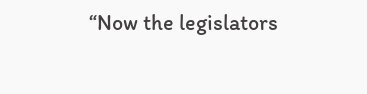“Now the legislators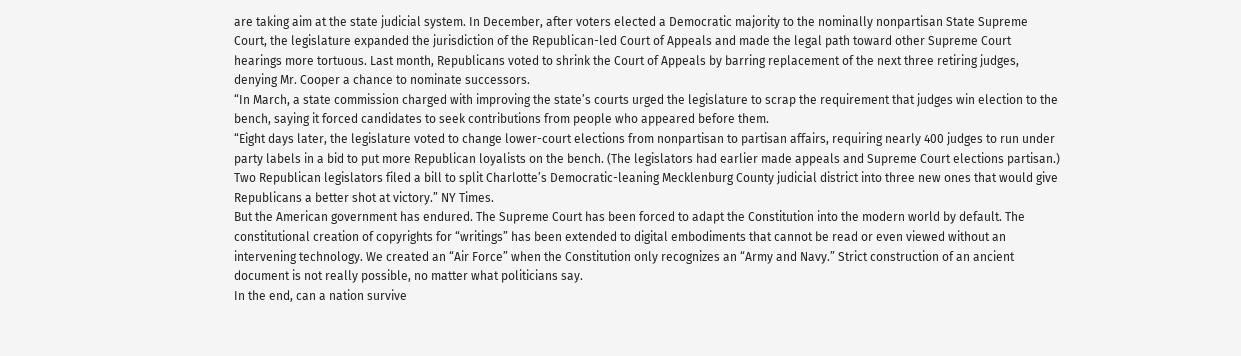are taking aim at the state judicial system. In December, after voters elected a Democratic majority to the nominally nonpartisan State Supreme Court, the legislature expanded the jurisdiction of the Republican-led Court of Appeals and made the legal path toward other Supreme Court hearings more tortuous. Last month, Republicans voted to shrink the Court of Appeals by barring replacement of the next three retiring judges, denying Mr. Cooper a chance to nominate successors.
“In March, a state commission charged with improving the state’s courts urged the legislature to scrap the requirement that judges win election to the bench, saying it forced candidates to seek contributions from people who appeared before them.
“Eight days later, the legislature voted to change lower-court elections from nonpartisan to partisan affairs, requiring nearly 400 judges to run under party labels in a bid to put more Republican loyalists on the bench. (The legislators had earlier made appeals and Supreme Court elections partisan.) Two Republican legislators filed a bill to split Charlotte’s Democratic-leaning Mecklenburg County judicial district into three new ones that would give Republicans a better shot at victory.” NY Times.
But the American government has endured. The Supreme Court has been forced to adapt the Constitution into the modern world by default. The constitutional creation of copyrights for “writings” has been extended to digital embodiments that cannot be read or even viewed without an intervening technology. We created an “Air Force” when the Constitution only recognizes an “Army and Navy.” Strict construction of an ancient document is not really possible, no matter what politicians say.
In the end, can a nation survive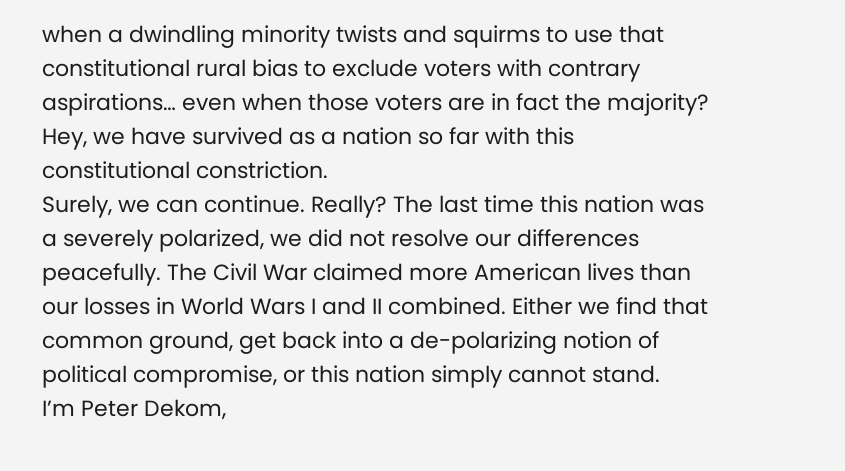when a dwindling minority twists and squirms to use that constitutional rural bias to exclude voters with contrary aspirations… even when those voters are in fact the majority? Hey, we have survived as a nation so far with this constitutional constriction.
Surely, we can continue. Really? The last time this nation was a severely polarized, we did not resolve our differences peacefully. The Civil War claimed more American lives than our losses in World Wars I and II combined. Either we find that common ground, get back into a de-polarizing notion of political compromise, or this nation simply cannot stand.
I’m Peter Dekom,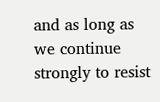and as long as we continue strongly to resist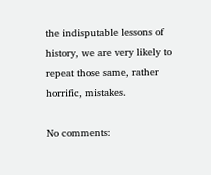the indisputable lessons of history, we are very likely to repeat those same, rather horrific, mistakes.

No comments: